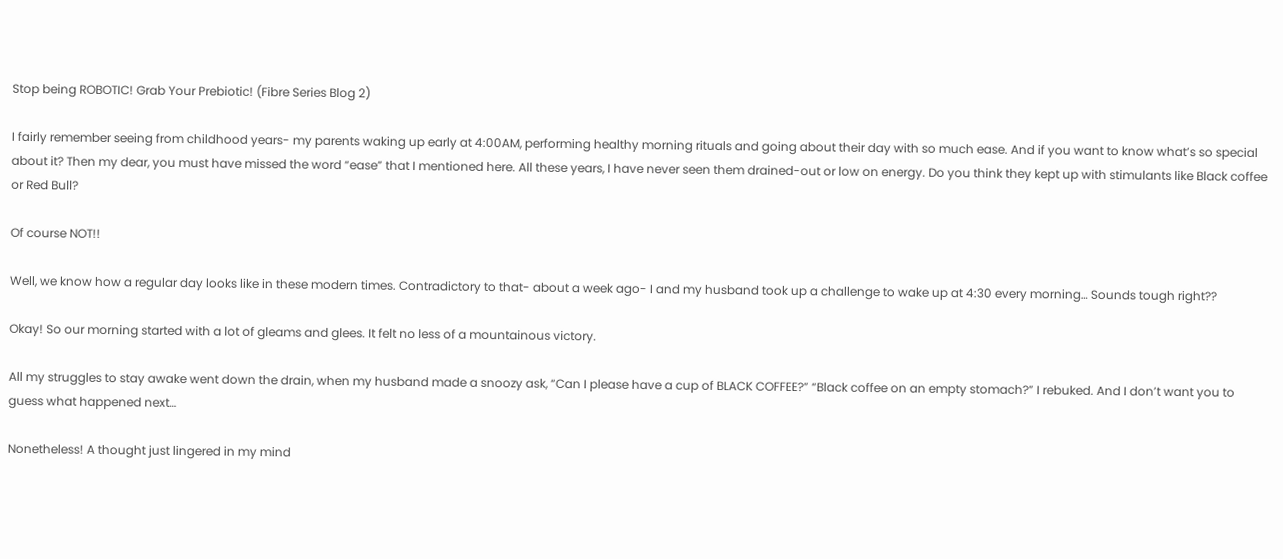Stop being ROBOTIC! Grab Your Prebiotic! (Fibre Series Blog 2)

I fairly remember seeing from childhood years- my parents waking up early at 4:00AM, performing healthy morning rituals and going about their day with so much ease. And if you want to know what’s so special about it? Then my dear, you must have missed the word “ease” that I mentioned here. All these years, I have never seen them drained-out or low on energy. Do you think they kept up with stimulants like Black coffee or Red Bull?

Of course NOT!!

Well, we know how a regular day looks like in these modern times. Contradictory to that- about a week ago- I and my husband took up a challenge to wake up at 4:30 every morning… Sounds tough right??

Okay! So our morning started with a lot of gleams and glees. It felt no less of a mountainous victory.

All my struggles to stay awake went down the drain, when my husband made a snoozy ask, “Can I please have a cup of BLACK COFFEE?” “Black coffee on an empty stomach?” I rebuked. And I don’t want you to guess what happened next…

Nonetheless! A thought just lingered in my mind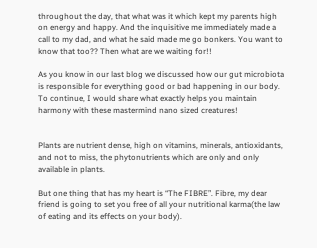throughout the day, that what was it which kept my parents high on energy and happy. And the inquisitive me immediately made a call to my dad, and what he said made me go bonkers. You want to know that too?? Then what are we waiting for!!

As you know in our last blog we discussed how our gut microbiota is responsible for everything good or bad happening in our body. To continue, I would share what exactly helps you maintain harmony with these mastermind nano sized creatures!


Plants are nutrient dense, high on vitamins, minerals, antioxidants, and not to miss, the phytonutrients which are only and only available in plants.

But one thing that has my heart is “The FIBRE”. Fibre, my dear friend is going to set you free of all your nutritional karma(the law of eating and its effects on your body).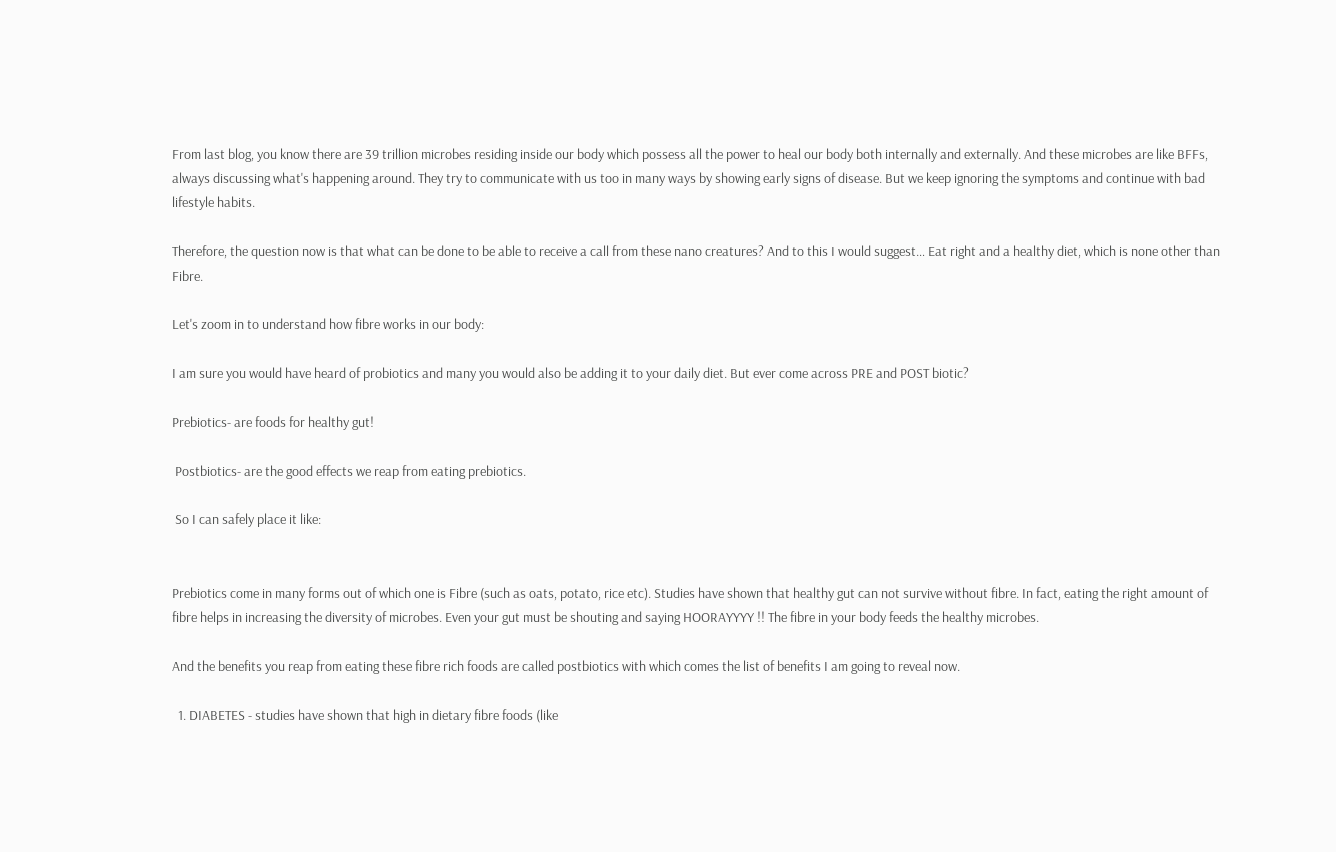From last blog, you know there are 39 trillion microbes residing inside our body which possess all the power to heal our body both internally and externally. And these microbes are like BFFs, always discussing what's happening around. They try to communicate with us too in many ways by showing early signs of disease. But we keep ignoring the symptoms and continue with bad lifestyle habits.

Therefore, the question now is that what can be done to be able to receive a call from these nano creatures? And to this I would suggest… Eat right and a healthy diet, which is none other than Fibre.

Let's zoom in to understand how fibre works in our body:

I am sure you would have heard of probiotics and many you would also be adding it to your daily diet. But ever come across PRE and POST biotic?

Prebiotics- are foods for healthy gut!

 Postbiotics- are the good effects we reap from eating prebiotics.

 So I can safely place it like:


Prebiotics come in many forms out of which one is Fibre (such as oats, potato, rice etc). Studies have shown that healthy gut can not survive without fibre. In fact, eating the right amount of fibre helps in increasing the diversity of microbes. Even your gut must be shouting and saying HOORAYYYY !! The fibre in your body feeds the healthy microbes.

And the benefits you reap from eating these fibre rich foods are called postbiotics with which comes the list of benefits I am going to reveal now.

  1. DIABETES - studies have shown that high in dietary fibre foods (like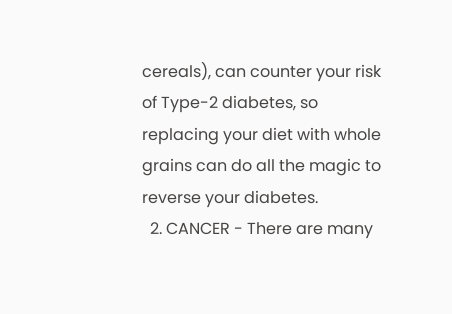cereals), can counter your risk of Type-2 diabetes, so replacing your diet with whole grains can do all the magic to reverse your diabetes.
  2. CANCER - There are many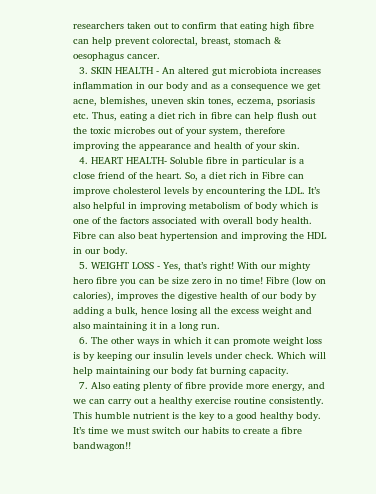researchers taken out to confirm that eating high fibre can help prevent colorectal, breast, stomach & oesophagus cancer.
  3. SKIN HEALTH - An altered gut microbiota increases inflammation in our body and as a consequence we get acne, blemishes, uneven skin tones, eczema, psoriasis etc. Thus, eating a diet rich in fibre can help flush out the toxic microbes out of your system, therefore improving the appearance and health of your skin.
  4. HEART HEALTH- Soluble fibre in particular is a close friend of the heart. So, a diet rich in Fibre can improve cholesterol levels by encountering the LDL. It’s also helpful in improving metabolism of body which is one of the factors associated with overall body health. Fibre can also beat hypertension and improving the HDL in our body.
  5. WEIGHT LOSS - Yes, that’s right! With our mighty hero fibre you can be size zero in no time! Fibre (low on calories), improves the digestive health of our body by adding a bulk, hence losing all the excess weight and also maintaining it in a long run.
  6. The other ways in which it can promote weight loss is by keeping our insulin levels under check. Which will help maintaining our body fat burning capacity.
  7. Also eating plenty of fibre provide more energy, and we can carry out a healthy exercise routine consistently.
This humble nutrient is the key to a good healthy body. It’s time we must switch our habits to create a fibre bandwagon!!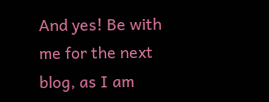And yes! Be with me for the next blog, as I am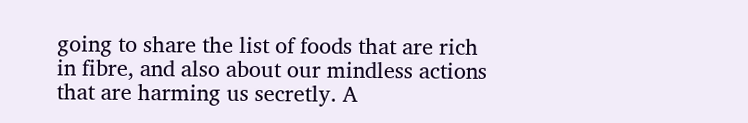going to share the list of foods that are rich in fibre, and also about our mindless actions that are harming us secretly. A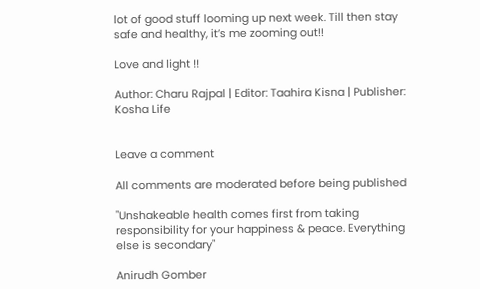lot of good stuff looming up next week. Till then stay safe and healthy, it’s me zooming out!!

Love and light !!

Author: Charu Rajpal | Editor: Taahira Kisna | Publisher: Kosha Life


Leave a comment

All comments are moderated before being published

"Unshakeable health comes first from taking responsibility for your happiness & peace. Everything else is secondary"

Anirudh Gomber